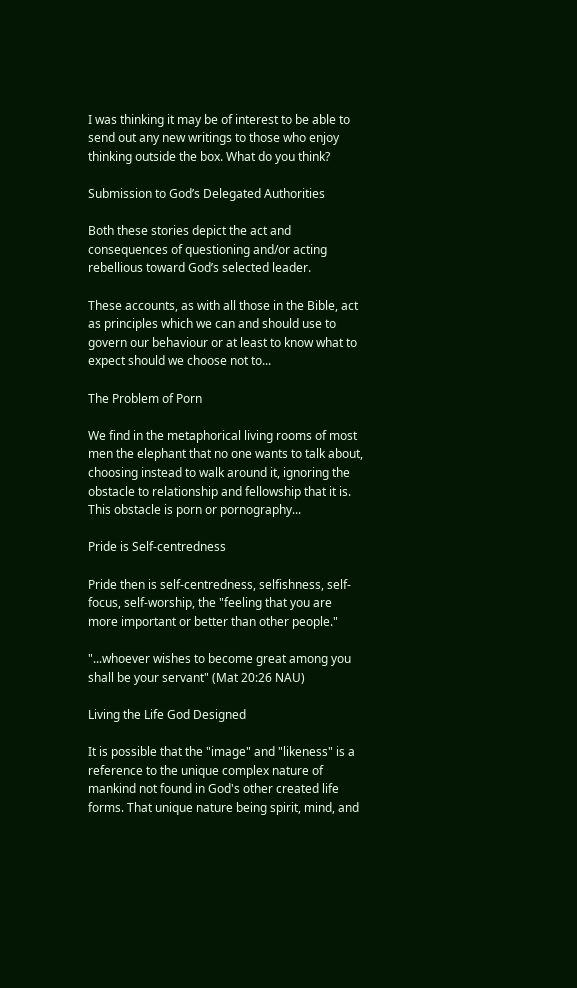I was thinking it may be of interest to be able to send out any new writings to those who enjoy thinking outside the box. What do you think?

Submission to God’s Delegated Authorities

Both these stories depict the act and consequences of questioning and/or acting rebellious toward God’s selected leader.

These accounts, as with all those in the Bible, act as principles which we can and should use to govern our behaviour or at least to know what to expect should we choose not to...

The Problem of Porn

We find in the metaphorical living rooms of most men the elephant that no one wants to talk about, choosing instead to walk around it, ignoring the obstacle to relationship and fellowship that it is. This obstacle is porn or pornography...

Pride is Self-centredness

Pride then is self-centredness, selfishness, self-focus, self-worship, the "feeling that you are more important or better than other people."

"...whoever wishes to become great among you shall be your servant" (Mat 20:26 NAU)

Living the Life God Designed

It is possible that the "image" and "likeness" is a reference to the unique complex nature of mankind not found in God's other created life forms. That unique nature being spirit, mind, and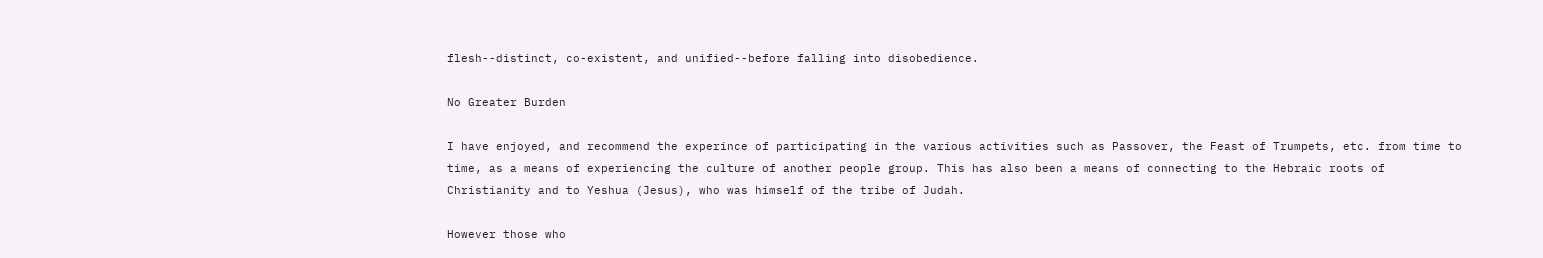flesh--distinct, co-existent, and unified--before falling into disobedience.

No Greater Burden

I have enjoyed, and recommend the experince of participating in the various activities such as Passover, the Feast of Trumpets, etc. from time to time, as a means of experiencing the culture of another people group. This has also been a means of connecting to the Hebraic roots of Christianity and to Yeshua (Jesus), who was himself of the tribe of Judah.

However those who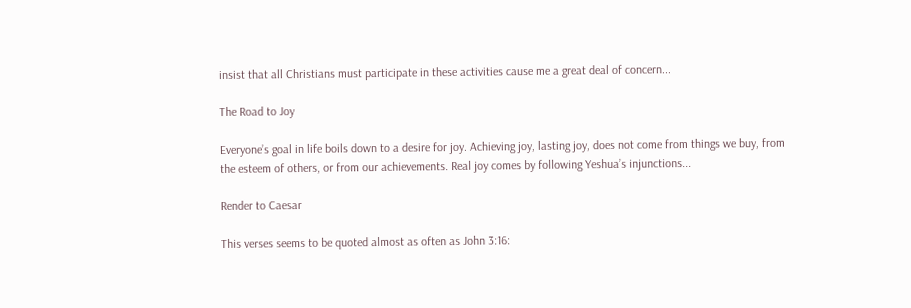insist that all Christians must participate in these activities cause me a great deal of concern...

The Road to Joy

Everyone’s goal in life boils down to a desire for joy. Achieving joy, lasting joy, does not come from things we buy, from the esteem of others, or from our achievements. Real joy comes by following Yeshua’s injunctions...

Render to Caesar

This verses seems to be quoted almost as often as John 3:16: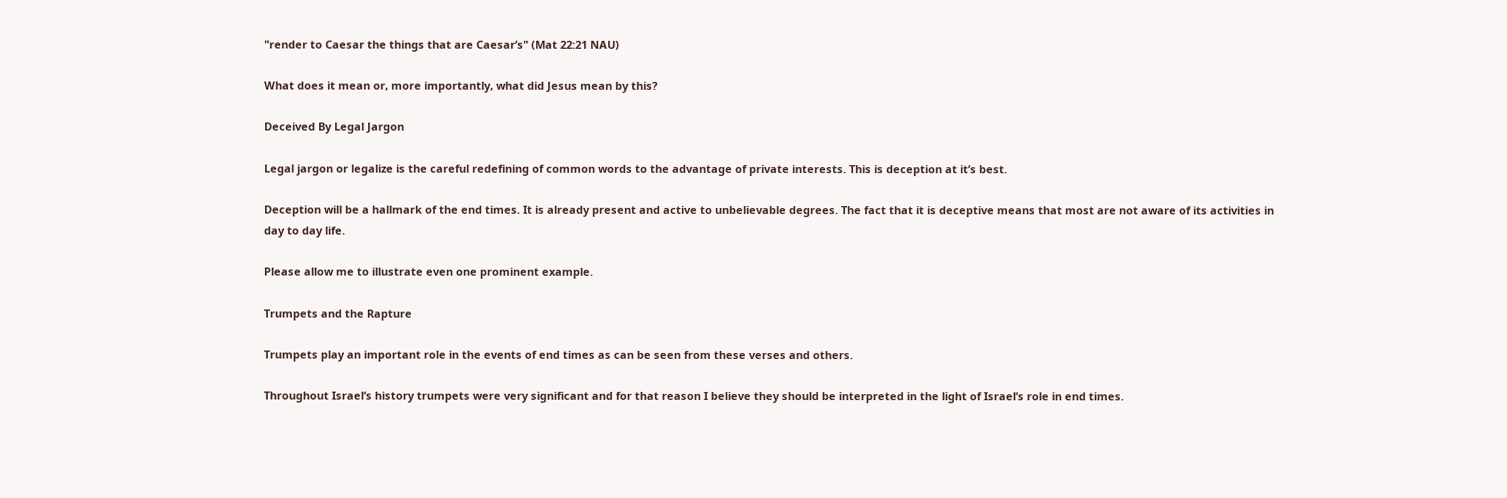"render to Caesar the things that are Caesar’s" (Mat 22:21 NAU)

What does it mean or, more importantly, what did Jesus mean by this?

Deceived By Legal Jargon

Legal jargon or legalize is the careful redefining of common words to the advantage of private interests. This is deception at it’s best.

Deception will be a hallmark of the end times. It is already present and active to unbelievable degrees. The fact that it is deceptive means that most are not aware of its activities in day to day life.

Please allow me to illustrate even one prominent example.

Trumpets and the Rapture

Trumpets play an important role in the events of end times as can be seen from these verses and others.

Throughout Israel’s history trumpets were very significant and for that reason I believe they should be interpreted in the light of Israel’s role in end times.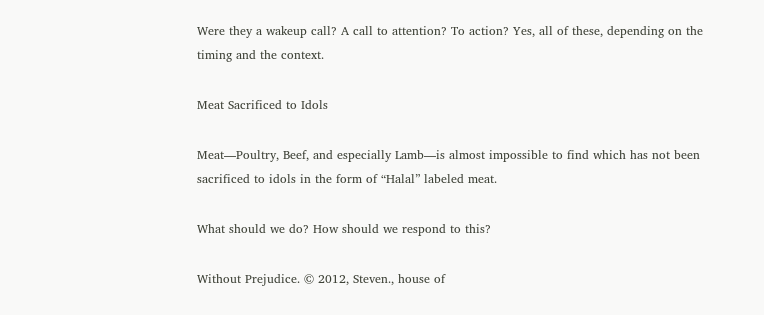Were they a wakeup call? A call to attention? To action? Yes, all of these, depending on the timing and the context.

Meat Sacrificed to Idols

Meat—Poultry, Beef, and especially Lamb—is almost impossible to find which has not been sacrificed to idols in the form of “Halal” labeled meat.

What should we do? How should we respond to this?

Without Prejudice. © 2012, Steven., house of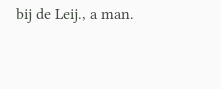bij de Leij., a man.